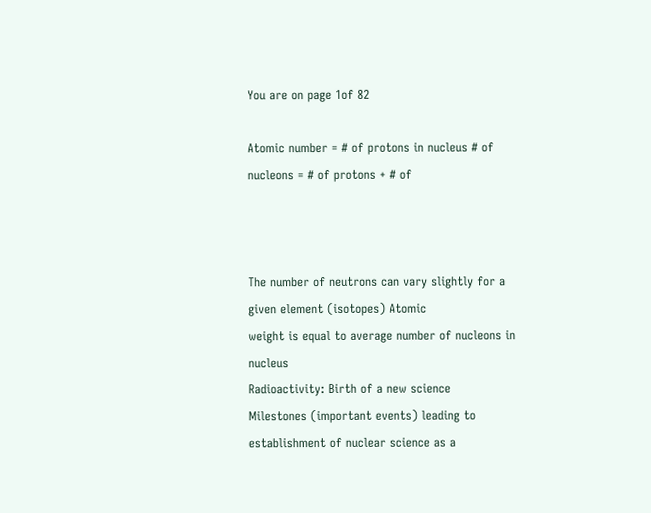You are on page 1of 82

Atomic number = # of protons in nucleus # of nucleons = # of protons + # of



The number of neutrons can vary slightly for a given element (isotopes) Atomic
weight is equal to average number of nucleons in nucleus
Radioactivity: Birth of a new science
Milestones (important events) leading to establishment of nuclear science as a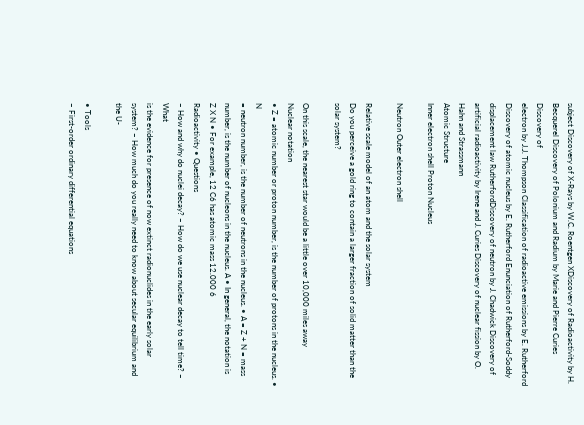subject Discovery of X-Rays by W.C. Roentgen XDiscovery of Radioactivity by H.
Becquerel Discovery of Polonium and Radium by Marie and Pierre Curies Discovery of
electron by J.J. Thompson Classification of radioactive emissions by E. Rutherford
Discovery of atomic nucleus by E. Rutherford Enunciation of Rutherford-Soddy
displacement law RutherfordDiscovery of neutron by J. Chadwick Discovery of
artificial radioactivity by Irene and J. Curies Discovery of nuclear fission by O.
Hahn and Strassmann
Atomic Structure
Inner electron shell Proton Nucleus

Neutron Outer electron shell

Relative scale model of an atom and the solar system
Do you perceive a gold ring to contain a larger fraction of solid matter than the
solar system?

On this scale, the nearest star would be a little over 10,000 miles away
Nuclear notation
• Z = atomic number or proton number, is the number of protons in the nucleus. • N
= neutron number, is the number of neutrons in the nucleus. • A = Z + N = mass
number, is the number of nucleons in the nucleus. A • In general, the notation is
Z X N • For example, 12 C6 has atomic mass 12.000 6
Radioactivity • Questions
– How and why do nuclei decay? – How do we use nuclear decay to tell time? – What
is the evidence for presence of now extinct radionuclides in the early solar
system? – How much do you really need to know about secular equilibrium and the U-

• Tools
– First-order ordinary differential equations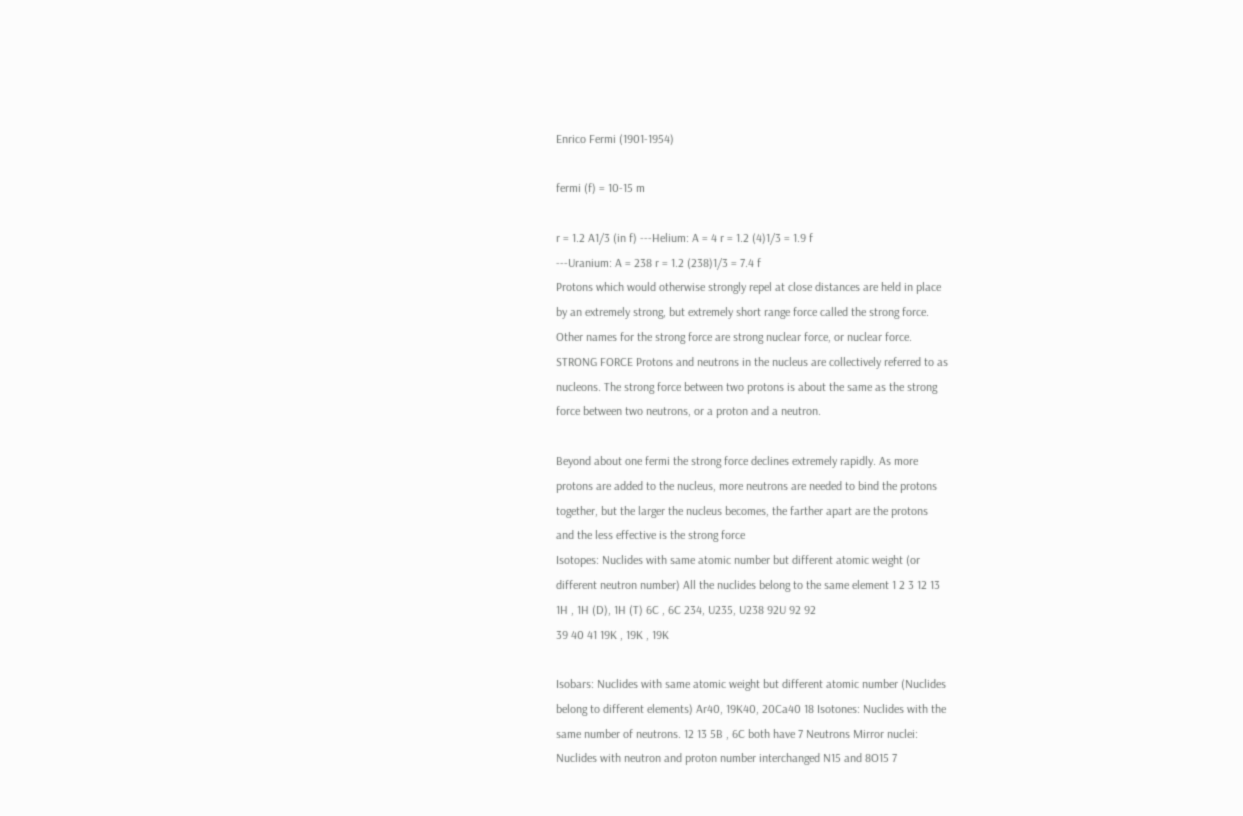Enrico Fermi (1901-1954)

fermi (f) = 10-15 m

r = 1.2 A1/3 (in f) ---Helium: A = 4 r = 1.2 (4)1/3 = 1.9 f
---Uranium: A = 238 r = 1.2 (238)1/3 = 7.4 f
Protons which would otherwise strongly repel at close distances are held in place
by an extremely strong, but extremely short range force called the strong force.
Other names for the strong force are strong nuclear force, or nuclear force.
STRONG FORCE Protons and neutrons in the nucleus are collectively referred to as
nucleons. The strong force between two protons is about the same as the strong
force between two neutrons, or a proton and a neutron.

Beyond about one fermi the strong force declines extremely rapidly. As more
protons are added to the nucleus, more neutrons are needed to bind the protons
together, but the larger the nucleus becomes, the farther apart are the protons
and the less effective is the strong force
Isotopes: Nuclides with same atomic number but different atomic weight (or
different neutron number) All the nuclides belong to the same element 1 2 3 12 13
1H , 1H (D), 1H (T) 6C , 6C 234, U235, U238 92U 92 92
39 40 41 19K , 19K , 19K

Isobars: Nuclides with same atomic weight but different atomic number (Nuclides
belong to different elements) Ar40, 19K40, 20Ca40 18 Isotones: Nuclides with the
same number of neutrons. 12 13 5B , 6C both have 7 Neutrons Mirror nuclei:
Nuclides with neutron and proton number interchanged N15 and 8O15 7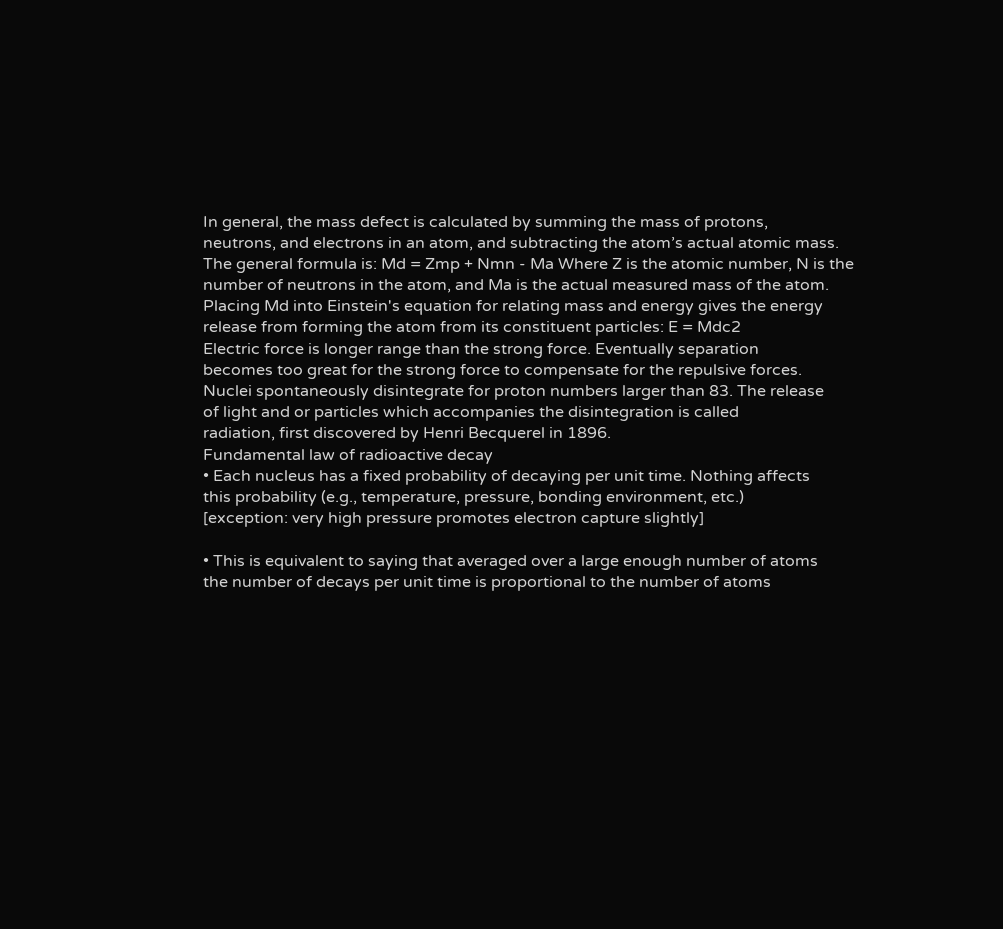In general, the mass defect is calculated by summing the mass of protons,
neutrons, and electrons in an atom, and subtracting the atom’s actual atomic mass.
The general formula is: Md = Zmp + Nmn - Ma Where Z is the atomic number, N is the
number of neutrons in the atom, and Ma is the actual measured mass of the atom.
Placing Md into Einstein's equation for relating mass and energy gives the energy
release from forming the atom from its constituent particles: E = Mdc2
Electric force is longer range than the strong force. Eventually separation
becomes too great for the strong force to compensate for the repulsive forces.
Nuclei spontaneously disintegrate for proton numbers larger than 83. The release
of light and or particles which accompanies the disintegration is called
radiation, first discovered by Henri Becquerel in 1896.
Fundamental law of radioactive decay
• Each nucleus has a fixed probability of decaying per unit time. Nothing affects
this probability (e.g., temperature, pressure, bonding environment, etc.)
[exception: very high pressure promotes electron capture slightly]

• This is equivalent to saying that averaged over a large enough number of atoms
the number of decays per unit time is proportional to the number of atoms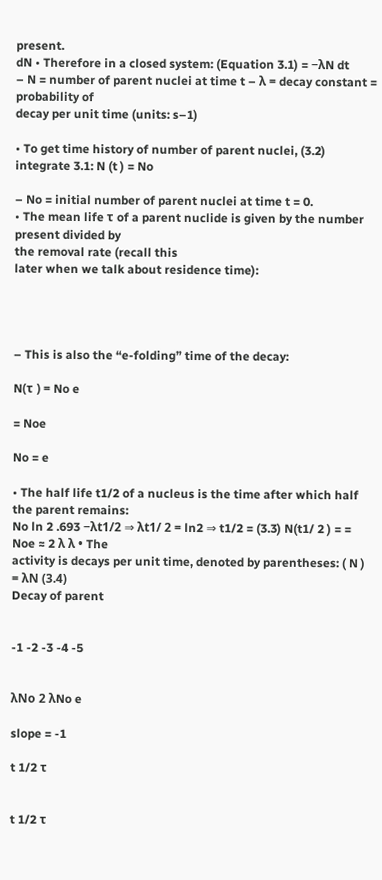present.
dN • Therefore in a closed system: (Equation 3.1) = −λN dt
– N = number of parent nuclei at time t – λ = decay constant = probability of
decay per unit time (units: s–1)

• To get time history of number of parent nuclei, (3.2) integrate 3.1: N (t ) = No

– No = initial number of parent nuclei at time t = 0.
• The mean life τ of a parent nuclide is given by the number present divided by
the removal rate (recall this
later when we talk about residence time):




– This is also the “e-folding” time of the decay:

N(τ ) = No e

= Noe

No = e

• The half life t1/2 of a nucleus is the time after which half the parent remains:
No ln 2 .693 −λt1/2 ⇒ λt1/ 2 = ln2 ⇒ t1/2 = (3.3) N(t1/ 2 ) = = Noe ≈ 2 λ λ • The
activity is decays per unit time, denoted by parentheses: ( N ) = λN (3.4)
Decay of parent


-1 -2 -3 -4 -5


λNo 2 λNo e

slope = -1

t 1/2 τ


t 1/2 τ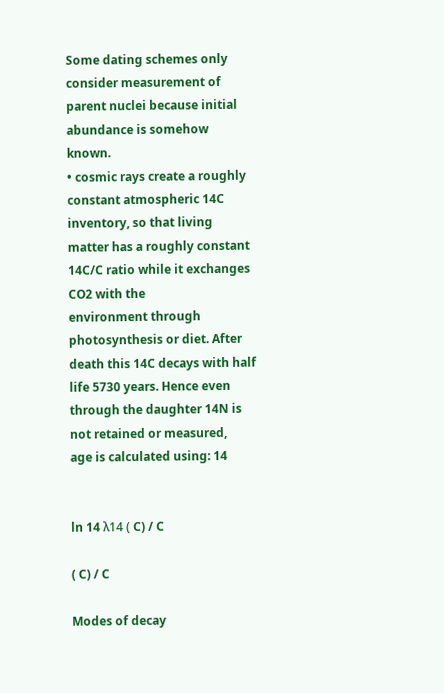Some dating schemes only consider measurement of parent nuclei because initial
abundance is somehow known.
• cosmic rays create a roughly constant atmospheric 14C inventory, so that living
matter has a roughly constant 14C/C ratio while it exchanges CO2 with the
environment through photosynthesis or diet. After death this 14C decays with half
life 5730 years. Hence even through the daughter 14N is not retained or measured,
age is calculated using: 14


ln 14 λ14 ( C) / C

( C) / C

Modes of decay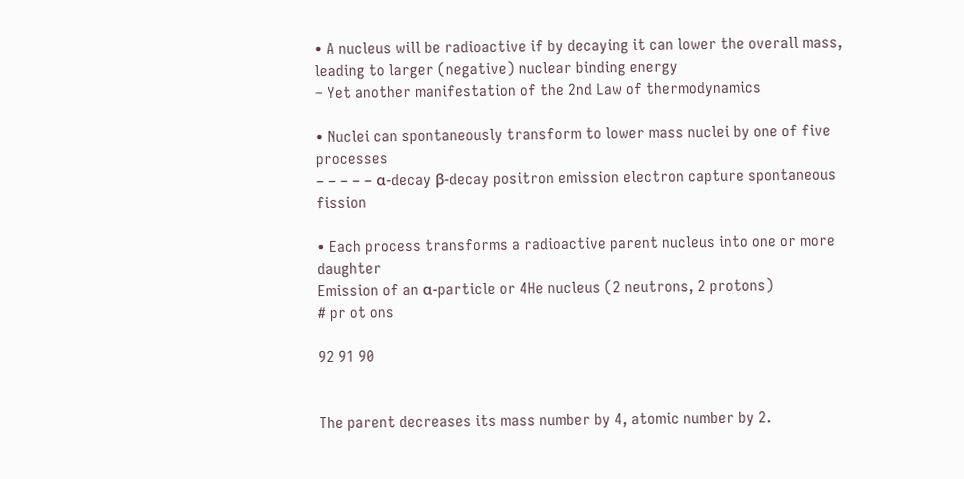• A nucleus will be radioactive if by decaying it can lower the overall mass,
leading to larger (negative) nuclear binding energy
– Yet another manifestation of the 2nd Law of thermodynamics

• Nuclei can spontaneously transform to lower mass nuclei by one of five processes
– – – – – α-decay β-decay positron emission electron capture spontaneous fission

• Each process transforms a radioactive parent nucleus into one or more daughter
Emission of an α-particle or 4He nucleus (2 neutrons, 2 protons)
# pr ot ons

92 91 90


The parent decreases its mass number by 4, atomic number by 2.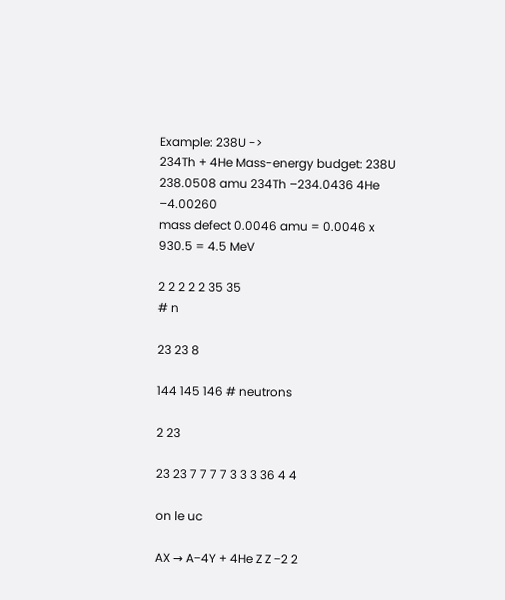Example: 238U ->
234Th + 4He Mass-energy budget: 238U 238.0508 amu 234Th –234.0436 4He –4.00260
mass defect 0.0046 amu = 0.0046 x 930.5 = 4.5 MeV

2 2 2 2 2 35 35
# n

23 23 8

144 145 146 # neutrons

2 23

23 23 7 7 7 7 3 3 3 36 4 4

on le uc

AX → A−4Y + 4He Z Z −2 2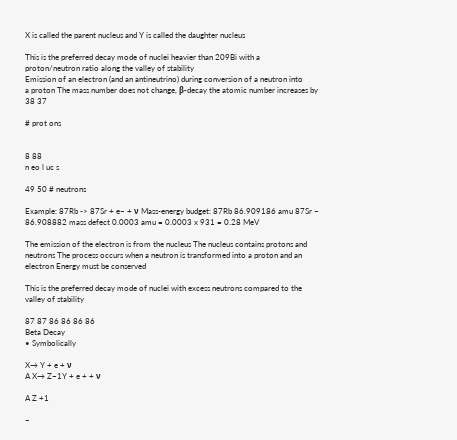X is called the parent nucleus and Y is called the daughter nucleus

This is the preferred decay mode of nuclei heavier than 209Bi with a
proton/neutron ratio along the valley of stability
Emission of an electron (and an antineutrino) during conversion of a neutron into
a proton The mass number does not change, β-decay the atomic number increases by
38 37

# prot ons


8 88
n eo l uc s

49 50 # neutrons

Example: 87Rb -> 87Sr + e– + ν Mass-energy budget: 87Rb 86.909186 amu 87Sr –
86.908882 mass defect 0.0003 amu = 0.0003 x 931 = 0.28 MeV

The emission of the electron is from the nucleus The nucleus contains protons and
neutrons The process occurs when a neutron is transformed into a proton and an
electron Energy must be conserved

This is the preferred decay mode of nuclei with excess neutrons compared to the
valley of stability

87 87 86 86 86 86
Beta Decay
• Symbolically

X→ Y + e + ν
A X→ Z−1Y + e + + ν

A Z +1

–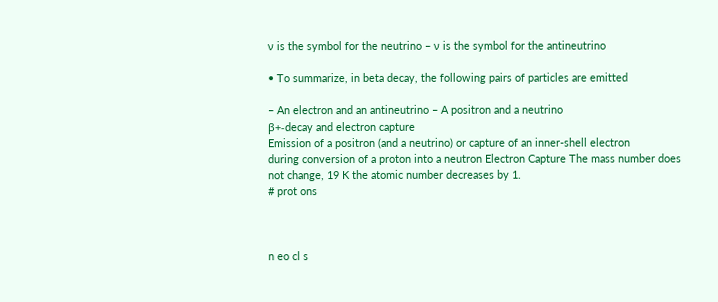ν is the symbol for the neutrino – ν is the symbol for the antineutrino

• To summarize, in beta decay, the following pairs of particles are emitted

– An electron and an antineutrino – A positron and a neutrino
β+-decay and electron capture
Emission of a positron (and a neutrino) or capture of an inner-shell electron
during conversion of a proton into a neutron Electron Capture The mass number does
not change, 19 K the atomic number decreases by 1.
# prot ons



n eo cl s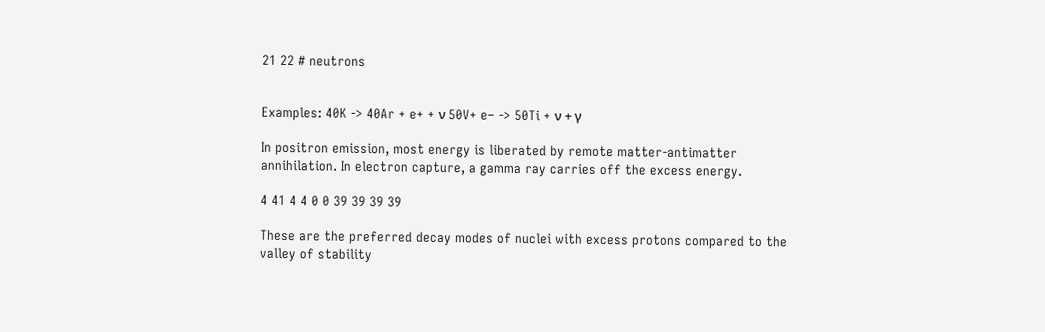21 22 # neutrons


Examples: 40K -> 40Ar + e+ + ν 50V+ e– -> 50Ti + ν + γ

In positron emission, most energy is liberated by remote matter-antimatter
annihilation. In electron capture, a gamma ray carries off the excess energy.

4 41 4 4 0 0 39 39 39 39

These are the preferred decay modes of nuclei with excess protons compared to the
valley of stability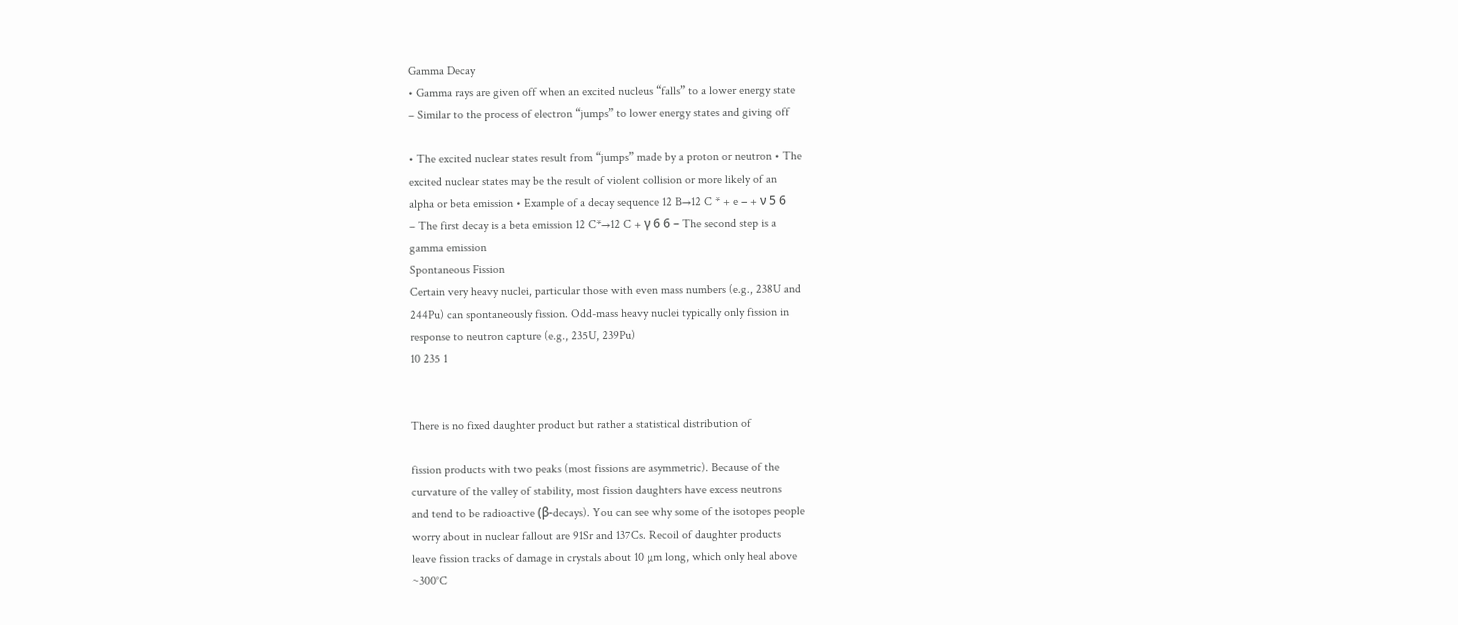Gamma Decay
• Gamma rays are given off when an excited nucleus “falls” to a lower energy state
– Similar to the process of electron “jumps” to lower energy states and giving off

• The excited nuclear states result from “jumps” made by a proton or neutron • The
excited nuclear states may be the result of violent collision or more likely of an
alpha or beta emission • Example of a decay sequence 12 B→12 C * + e − + ν 5 6
– The first decay is a beta emission 12 C*→12 C + γ 6 6 – The second step is a
gamma emission
Spontaneous Fission
Certain very heavy nuclei, particular those with even mass numbers (e.g., 238U and
244Pu) can spontaneously fission. Odd-mass heavy nuclei typically only fission in
response to neutron capture (e.g., 235U, 239Pu)
10 235 1


There is no fixed daughter product but rather a statistical distribution of

fission products with two peaks (most fissions are asymmetric). Because of the
curvature of the valley of stability, most fission daughters have excess neutrons
and tend to be radioactive (β-decays). You can see why some of the isotopes people
worry about in nuclear fallout are 91Sr and 137Cs. Recoil of daughter products
leave fission tracks of damage in crystals about 10 µm long, which only heal above
~300°C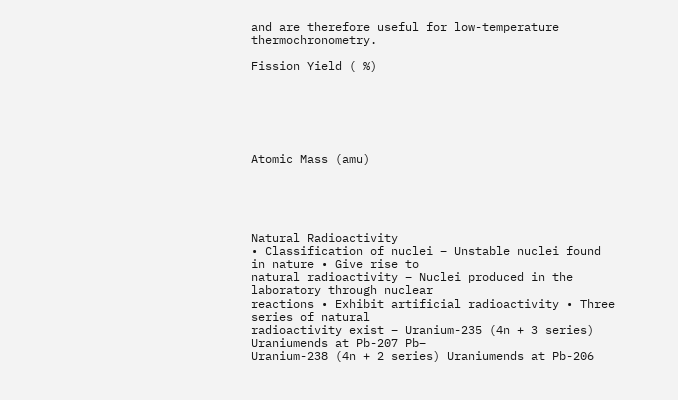and are therefore useful for low-temperature thermochronometry.

Fission Yield ( %)






Atomic Mass (amu)





Natural Radioactivity
• Classification of nuclei – Unstable nuclei found in nature • Give rise to
natural radioactivity – Nuclei produced in the laboratory through nuclear
reactions • Exhibit artificial radioactivity • Three series of natural
radioactivity exist – Uranium-235 (4n + 3 series) Uraniumends at Pb-207 Pb–
Uranium-238 (4n + 2 series) Uraniumends at Pb-206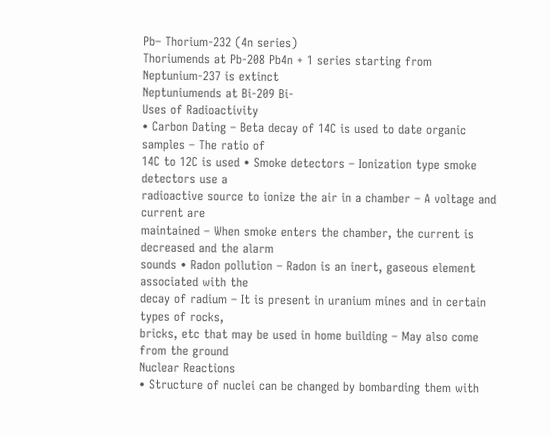Pb– Thorium-232 (4n series)
Thoriumends at Pb-208 Pb4n + 1 series starting from Neptunium-237 is extinct
Neptuniumends at Bi-209 Bi-
Uses of Radioactivity
• Carbon Dating – Beta decay of 14C is used to date organic samples – The ratio of
14C to 12C is used • Smoke detectors – Ionization type smoke detectors use a
radioactive source to ionize the air in a chamber – A voltage and current are
maintained – When smoke enters the chamber, the current is decreased and the alarm
sounds • Radon pollution – Radon is an inert, gaseous element associated with the
decay of radium – It is present in uranium mines and in certain types of rocks,
bricks, etc that may be used in home building – May also come from the ground
Nuclear Reactions
• Structure of nuclei can be changed by bombarding them with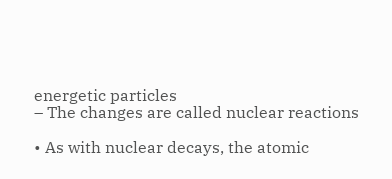energetic particles
– The changes are called nuclear reactions

• As with nuclear decays, the atomic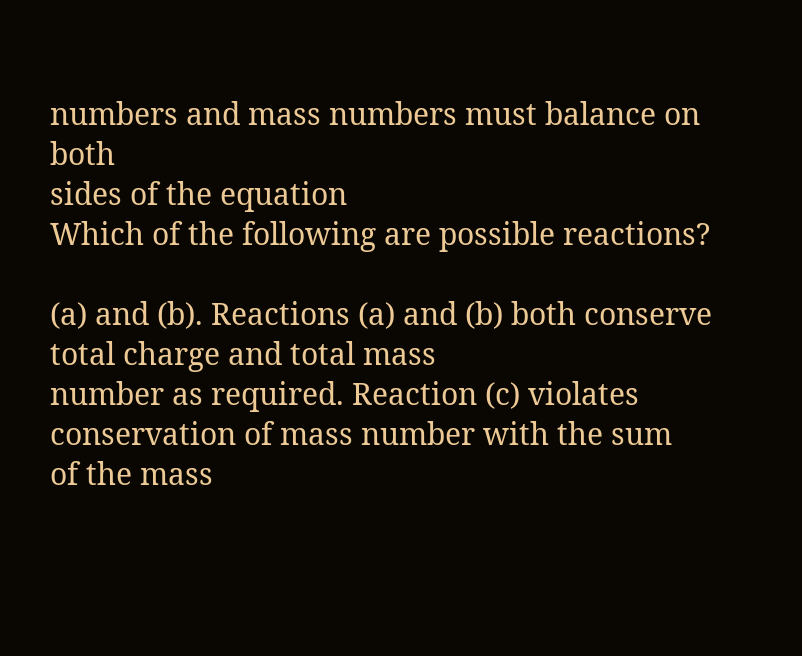numbers and mass numbers must balance on both
sides of the equation
Which of the following are possible reactions?

(a) and (b). Reactions (a) and (b) both conserve total charge and total mass
number as required. Reaction (c) violates conservation of mass number with the sum
of the mass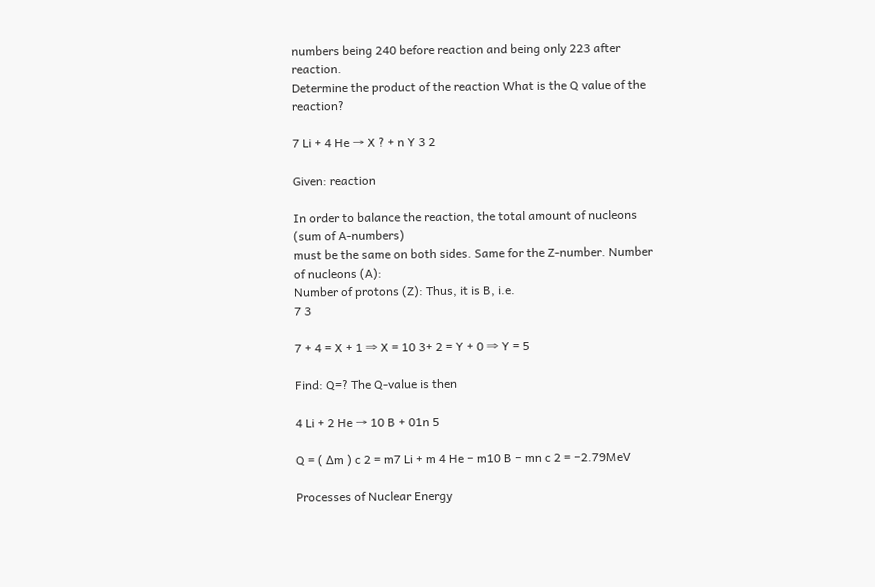numbers being 240 before reaction and being only 223 after reaction.
Determine the product of the reaction What is the Q value of the reaction?

7 Li + 4 He → X ? + n Y 3 2

Given: reaction

In order to balance the reaction, the total amount of nucleons (sum of A-numbers)
must be the same on both sides. Same for the Z-number. Number of nucleons (A):
Number of protons (Z): Thus, it is B, i.e.
7 3

7 + 4 = X + 1 ⇒ X = 10 3+ 2 = Y + 0 ⇒ Y = 5

Find: Q=? The Q-value is then

4 Li + 2 He → 10 B + 01n 5

Q = ( ∆m ) c 2 = m7 Li + m 4 He − m10 B − mn c 2 = −2.79MeV

Processes of Nuclear Energy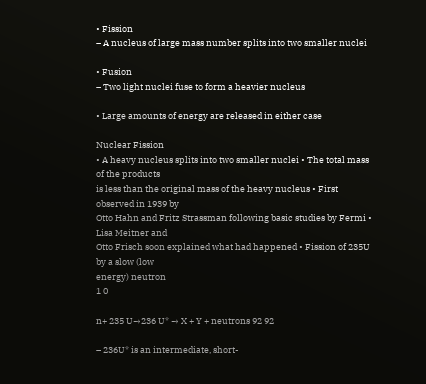• Fission
– A nucleus of large mass number splits into two smaller nuclei

• Fusion
– Two light nuclei fuse to form a heavier nucleus

• Large amounts of energy are released in either case

Nuclear Fission
• A heavy nucleus splits into two smaller nuclei • The total mass of the products
is less than the original mass of the heavy nucleus • First observed in 1939 by
Otto Hahn and Fritz Strassman following basic studies by Fermi • Lisa Meitner and
Otto Frisch soon explained what had happened • Fission of 235U by a slow (low
energy) neutron
1 0

n+ 235 U→236 U* → X + Y + neutrons 92 92

– 236U* is an intermediate, short-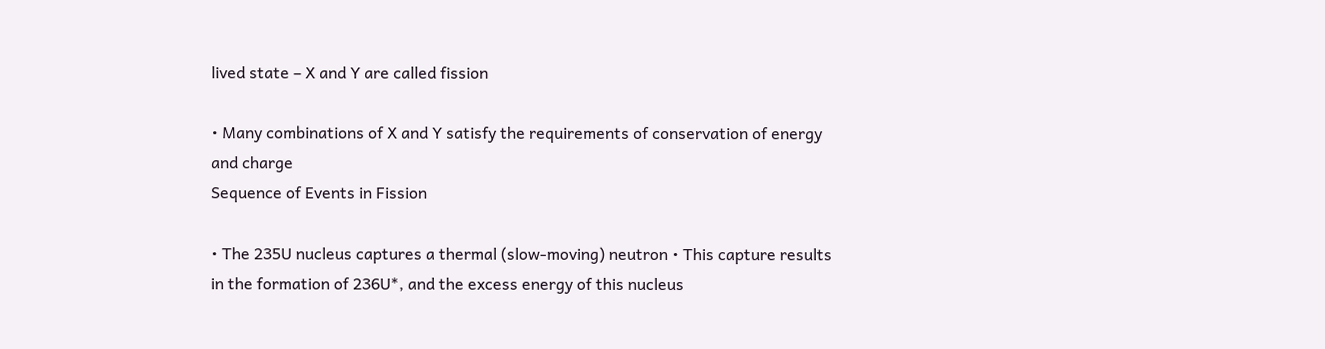lived state – X and Y are called fission

• Many combinations of X and Y satisfy the requirements of conservation of energy
and charge
Sequence of Events in Fission

• The 235U nucleus captures a thermal (slow-moving) neutron • This capture results
in the formation of 236U*, and the excess energy of this nucleus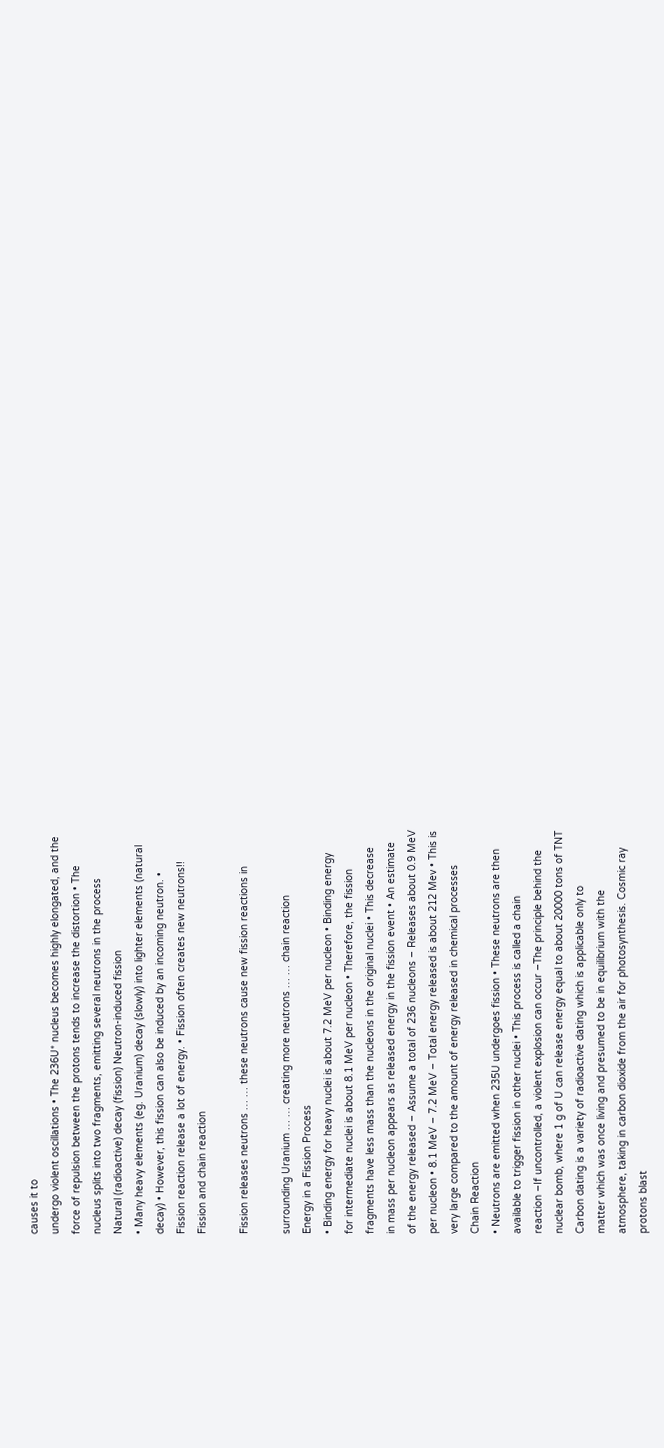causes it to
undergo violent oscillations • The 236U* nucleus becomes highly elongated, and the
force of repulsion between the protons tends to increase the distortion • The
nucleus splits into two fragments, emitting several neutrons in the process
Natural (radioactive) decay (fission) Neutron-induced fission
• Many heavy elements (eg. Uranium) decay (slowly) into lighter elements (natural
decay) • However, this fission can also be induced by an incoming neutron. •
Fission reaction release a lot of energy. • Fission often creates new neutrons!!
Fission and chain reaction

Fission releases neutrons … … these neutrons cause new fission reactions in

surrounding Uranium … … creating more neutrons … … chain reaction
Energy in a Fission Process
• Binding energy for heavy nuclei is about 7.2 MeV per nucleon • Binding energy
for intermediate nuclei is about 8.1 MeV per nucleon • Therefore, the fission
fragments have less mass than the nucleons in the original nuclei • This decrease
in mass per nucleon appears as released energy in the fission event • An estimate
of the energy released – Assume a total of 236 nucleons – Releases about 0.9 MeV
per nucleon • 8.1 MeV – 7.2 MeV – Total energy released is about 212 Mev • This is
very large compared to the amount of energy released in chemical processes
Chain Reaction
• Neutrons are emitted when 235U undergoes fission • These neutrons are then
available to trigger fission in other nuclei • This process is called a chain
reaction –If uncontrolled, a violent explosion can occur –The principle behind the
nuclear bomb, where 1 g of U can release energy equal to about 20000 tons of TNT
Carbon dating is a variety of radioactive dating which is applicable only to
matter which was once living and presumed to be in equilibrium with the
atmosphere, taking in carbon dioxide from the air for photosynthesis. Cosmic ray
protons blast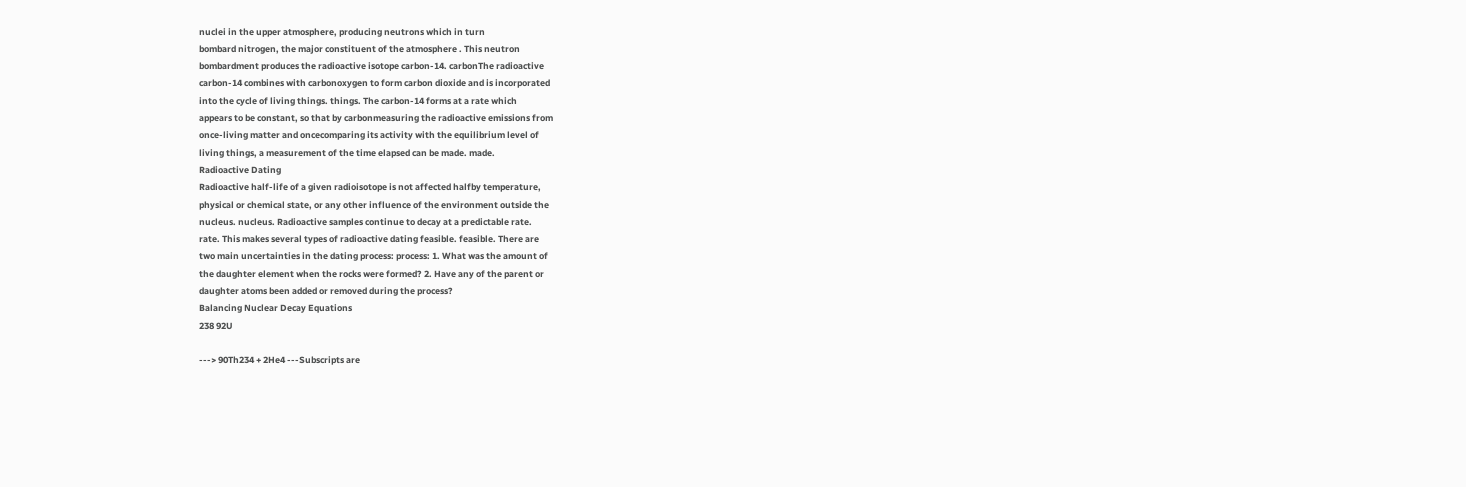nuclei in the upper atmosphere, producing neutrons which in turn
bombard nitrogen, the major constituent of the atmosphere . This neutron
bombardment produces the radioactive isotope carbon-14. carbonThe radioactive
carbon-14 combines with carbonoxygen to form carbon dioxide and is incorporated
into the cycle of living things. things. The carbon-14 forms at a rate which
appears to be constant, so that by carbonmeasuring the radioactive emissions from
once-living matter and oncecomparing its activity with the equilibrium level of
living things, a measurement of the time elapsed can be made. made.
Radioactive Dating
Radioactive half-life of a given radioisotope is not affected halfby temperature,
physical or chemical state, or any other influence of the environment outside the
nucleus. nucleus. Radioactive samples continue to decay at a predictable rate.
rate. This makes several types of radioactive dating feasible. feasible. There are
two main uncertainties in the dating process: process: 1. What was the amount of
the daughter element when the rocks were formed? 2. Have any of the parent or
daughter atoms been added or removed during the process?
Balancing Nuclear Decay Equations
238 92U

---> 90Th234 + 2He4 ---Subscripts are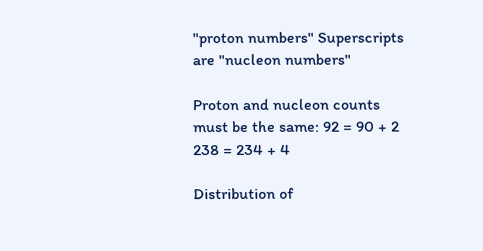"proton numbers" Superscripts are "nucleon numbers"

Proton and nucleon counts must be the same: 92 = 90 + 2 238 = 234 + 4

Distribution of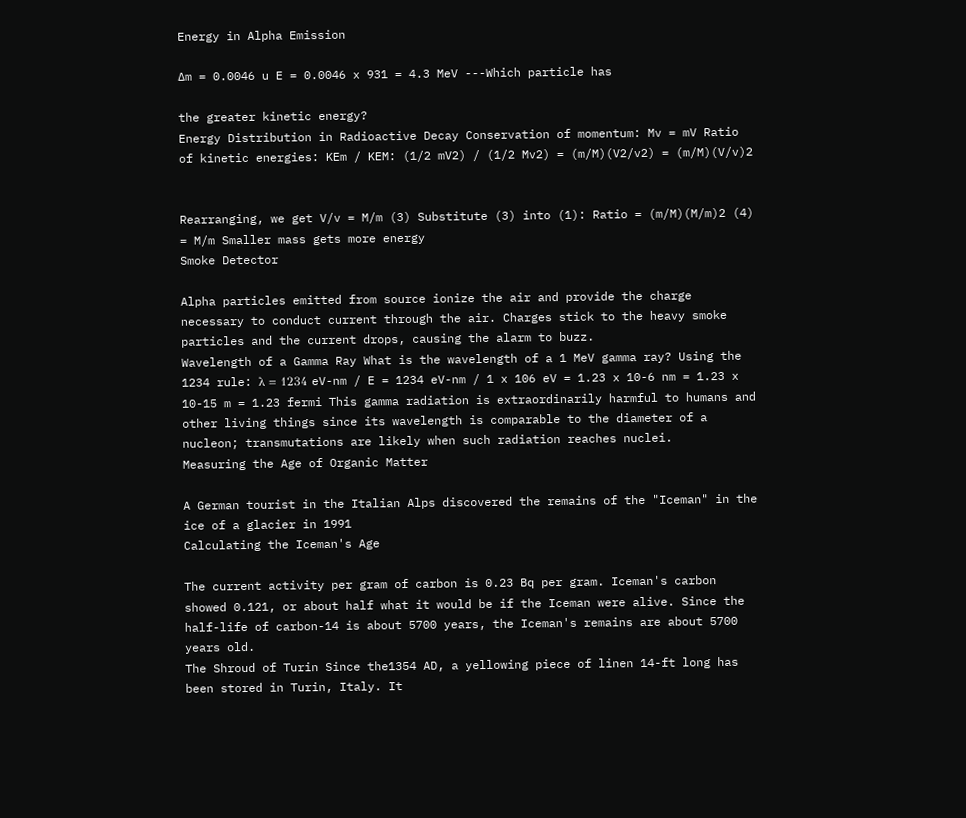Energy in Alpha Emission

∆m = 0.0046 u E = 0.0046 x 931 = 4.3 MeV ---Which particle has

the greater kinetic energy?
Energy Distribution in Radioactive Decay Conservation of momentum: Mv = mV Ratio
of kinetic energies: KEm / KEM: (1/2 mV2) / (1/2 Mv2) = (m/M)(V2/v2) = (m/M)(V/v)2


Rearranging, we get V/v = M/m (3) Substitute (3) into (1): Ratio = (m/M)(M/m)2 (4)
= M/m Smaller mass gets more energy
Smoke Detector

Alpha particles emitted from source ionize the air and provide the charge
necessary to conduct current through the air. Charges stick to the heavy smoke
particles and the current drops, causing the alarm to buzz.
Wavelength of a Gamma Ray What is the wavelength of a 1 MeV gamma ray? Using the
1234 rule: λ = 1234 eV-nm / E = 1234 eV-nm / 1 x 106 eV = 1.23 x 10-6 nm = 1.23 x
10-15 m = 1.23 fermi This gamma radiation is extraordinarily harmful to humans and
other living things since its wavelength is comparable to the diameter of a
nucleon; transmutations are likely when such radiation reaches nuclei.
Measuring the Age of Organic Matter

A German tourist in the Italian Alps discovered the remains of the "Iceman" in the
ice of a glacier in 1991
Calculating the Iceman's Age

The current activity per gram of carbon is 0.23 Bq per gram. Iceman's carbon
showed 0.121, or about half what it would be if the Iceman were alive. Since the
half-life of carbon-14 is about 5700 years, the Iceman's remains are about 5700
years old.
The Shroud of Turin Since the1354 AD, a yellowing piece of linen 14-ft long has
been stored in Turin, Italy. It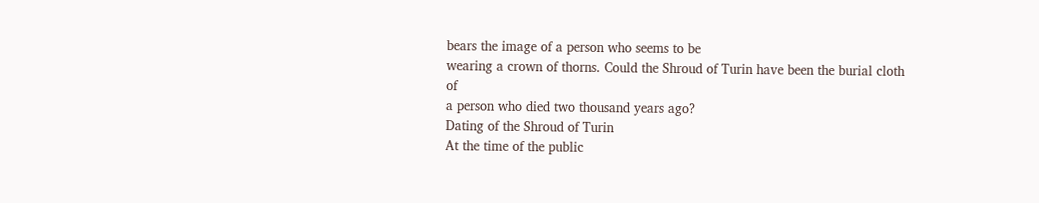bears the image of a person who seems to be
wearing a crown of thorns. Could the Shroud of Turin have been the burial cloth of
a person who died two thousand years ago?
Dating of the Shroud of Turin
At the time of the public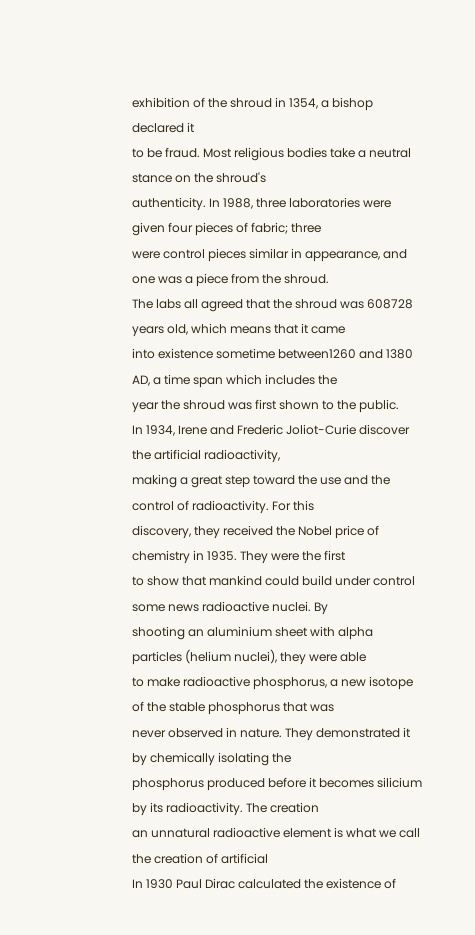exhibition of the shroud in 1354, a bishop declared it
to be fraud. Most religious bodies take a neutral stance on the shroud's
authenticity. In 1988, three laboratories were given four pieces of fabric; three
were control pieces similar in appearance, and one was a piece from the shroud.
The labs all agreed that the shroud was 608728 years old, which means that it came
into existence sometime between1260 and 1380 AD, a time span which includes the
year the shroud was first shown to the public.
In 1934, Irene and Frederic Joliot-Curie discover the artificial radioactivity,
making a great step toward the use and the control of radioactivity. For this
discovery, they received the Nobel price of chemistry in 1935. They were the first
to show that mankind could build under control some news radioactive nuclei. By
shooting an aluminium sheet with alpha particles (helium nuclei), they were able
to make radioactive phosphorus, a new isotope of the stable phosphorus that was
never observed in nature. They demonstrated it by chemically isolating the
phosphorus produced before it becomes silicium by its radioactivity. The creation
an unnatural radioactive element is what we call the creation of artificial
In 1930 Paul Dirac calculated the existence of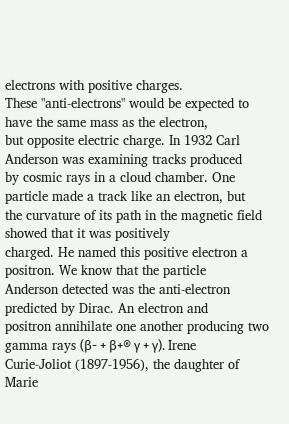electrons with positive charges.
These "anti-electrons" would be expected to have the same mass as the electron,
but opposite electric charge. In 1932 Carl Anderson was examining tracks produced
by cosmic rays in a cloud chamber. One particle made a track like an electron, but
the curvature of its path in the magnetic field showed that it was positively
charged. He named this positive electron a positron. We know that the particle
Anderson detected was the anti-electron predicted by Dirac. An electron and
positron annihilate one another producing two gamma rays (β- + β+® γ + γ). Irene
Curie-Joliot (1897-1956), the daughter of Marie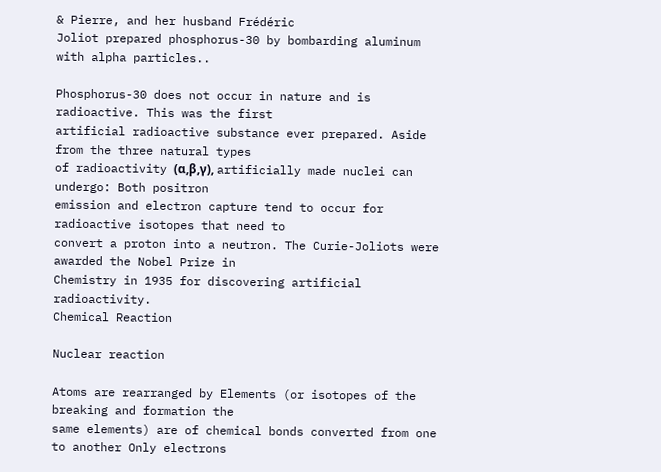& Pierre, and her husband Frédéric
Joliot prepared phosphorus-30 by bombarding aluminum with alpha particles..

Phosphorus-30 does not occur in nature and is radioactive. This was the first
artificial radioactive substance ever prepared. Aside from the three natural types
of radioactivity (α,β,γ), artificially made nuclei can undergo: Both positron
emission and electron capture tend to occur for radioactive isotopes that need to
convert a proton into a neutron. The Curie-Joliots were awarded the Nobel Prize in
Chemistry in 1935 for discovering artificial radioactivity.
Chemical Reaction

Nuclear reaction

Atoms are rearranged by Elements (or isotopes of the breaking and formation the
same elements) are of chemical bonds converted from one to another Only electrons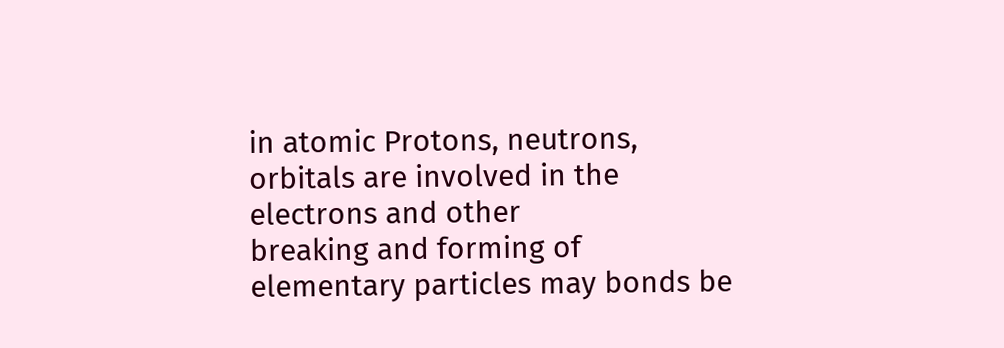in atomic Protons, neutrons, orbitals are involved in the electrons and other
breaking and forming of elementary particles may bonds be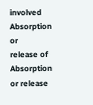involved Absorption or
release of Absorption or release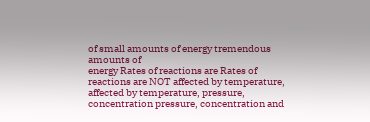of small amounts of energy tremendous amounts of
energy Rates of reactions are Rates of reactions are NOT affected by temperature,
affected by temperature, pressure, concentration pressure, concentration and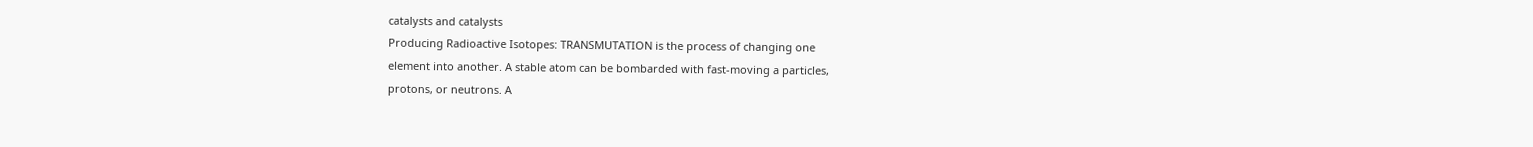catalysts and catalysts
Producing Radioactive Isotopes: TRANSMUTATION is the process of changing one
element into another. A stable atom can be bombarded with fast-moving a particles,
protons, or neutrons. A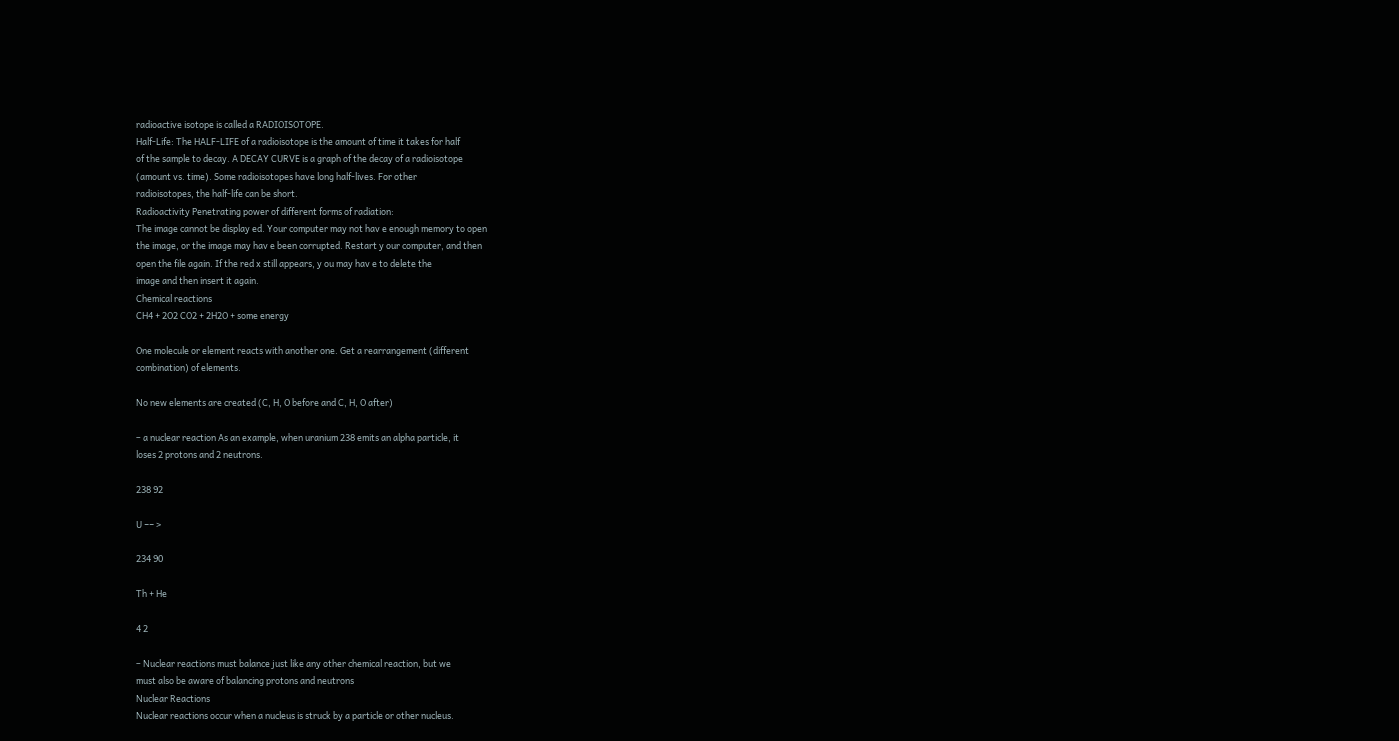radioactive isotope is called a RADIOISOTOPE.
Half-Life: The HALF-LIFE of a radioisotope is the amount of time it takes for half
of the sample to decay. A DECAY CURVE is a graph of the decay of a radioisotope
(amount vs. time). Some radioisotopes have long half-lives. For other
radioisotopes, the half-life can be short.
Radioactivity Penetrating power of different forms of radiation:
The image cannot be display ed. Your computer may not hav e enough memory to open
the image, or the image may hav e been corrupted. Restart y our computer, and then
open the file again. If the red x still appears, y ou may hav e to delete the
image and then insert it again.
Chemical reactions
CH4 + 2O2 CO2 + 2H2O + some energy

One molecule or element reacts with another one. Get a rearrangement (different
combination) of elements.

No new elements are created (C, H, O before and C, H, O after)

– a nuclear reaction As an example, when uranium 238 emits an alpha particle, it
loses 2 protons and 2 neutrons.

238 92

U −− >

234 90

Th + He

4 2

– Nuclear reactions must balance just like any other chemical reaction, but we
must also be aware of balancing protons and neutrons
Nuclear Reactions
Nuclear reactions occur when a nucleus is struck by a particle or other nucleus.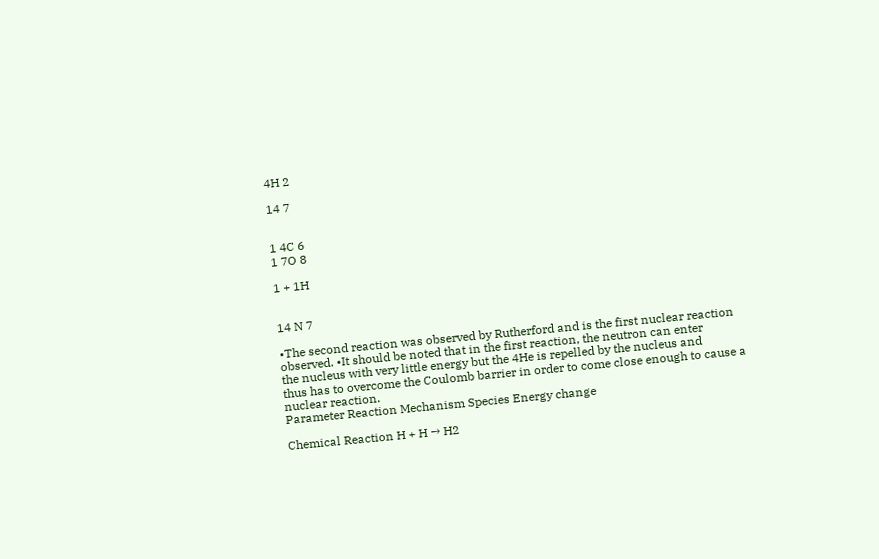4H 2

14 7


1 4C 6
1 7O 8

1 + 1H


14 N 7

•The second reaction was observed by Rutherford and is the first nuclear reaction
observed. •It should be noted that in the first reaction, the neutron can enter
the nucleus with very little energy but the 4He is repelled by the nucleus and
thus has to overcome the Coulomb barrier in order to come close enough to cause a
nuclear reaction.
Parameter Reaction Mechanism Species Energy change

Chemical Reaction H + H → H2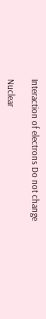Interaction of electrons Do not change

Nuclear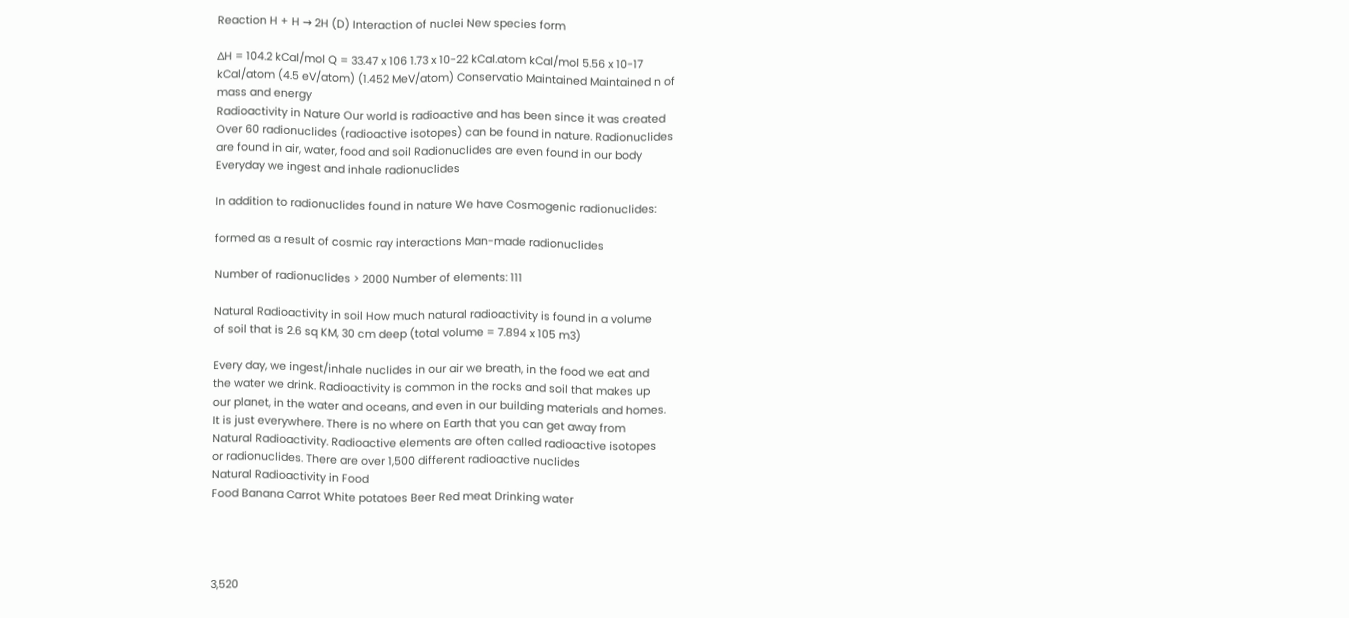Reaction H + H → 2H (D) Interaction of nuclei New species form

∆H = 104.2 kCal/mol Q = 33.47 x 106 1.73 x 10-22 kCal.atom kCal/mol 5.56 x 10-17
kCal/atom (4.5 eV/atom) (1.452 MeV/atom) Conservatio Maintained Maintained n of
mass and energy
Radioactivity in Nature Our world is radioactive and has been since it was created
Over 60 radionuclides (radioactive isotopes) can be found in nature. Radionuclides
are found in air, water, food and soil Radionuclides are even found in our body
Everyday we ingest and inhale radionuclides

In addition to radionuclides found in nature We have Cosmogenic radionuclides:

formed as a result of cosmic ray interactions Man-made radionuclides

Number of radionuclides > 2000 Number of elements: 111

Natural Radioactivity in soil How much natural radioactivity is found in a volume
of soil that is 2.6 sq KM, 30 cm deep (total volume = 7.894 x 105 m3)

Every day, we ingest/inhale nuclides in our air we breath, in the food we eat and
the water we drink. Radioactivity is common in the rocks and soil that makes up
our planet, in the water and oceans, and even in our building materials and homes.
It is just everywhere. There is no where on Earth that you can get away from
Natural Radioactivity. Radioactive elements are often called radioactive isotopes
or radionuclides. There are over 1,500 different radioactive nuclides
Natural Radioactivity in Food
Food Banana Carrot White potatoes Beer Red meat Drinking water




3,520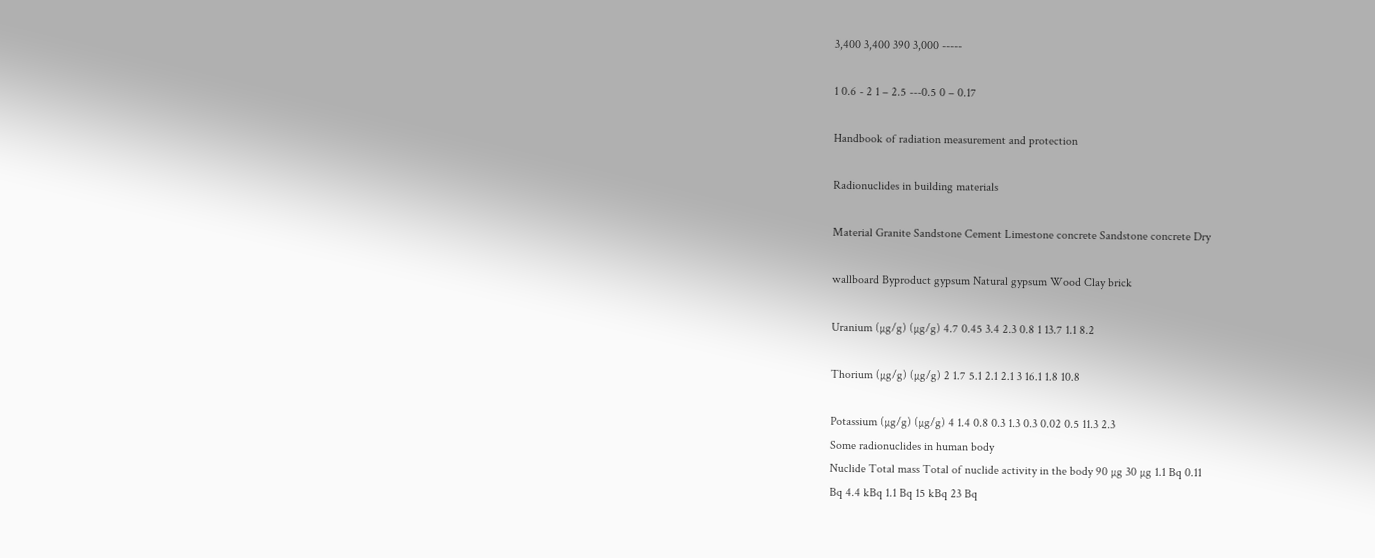3,400 3,400 390 3,000 -----

1 0.6 - 2 1 – 2.5 ---0.5 0 – 0.17

Handbook of radiation measurement and protection

Radionuclides in building materials

Material Granite Sandstone Cement Limestone concrete Sandstone concrete Dry

wallboard Byproduct gypsum Natural gypsum Wood Clay brick

Uranium (µg/g) (µg/g) 4.7 0.45 3.4 2.3 0.8 1 13.7 1.1 8.2

Thorium (µg/g) (µg/g) 2 1.7 5.1 2.1 2.1 3 16.1 1.8 10.8

Potassium (µg/g) (µg/g) 4 1.4 0.8 0.3 1.3 0.3 0.02 0.5 11.3 2.3
Some radionuclides in human body
Nuclide Total mass Total of nuclide activity in the body 90 µg 30 µg 1.1 Bq 0.11
Bq 4.4 kBq 1.1 Bq 15 kBq 23 Bq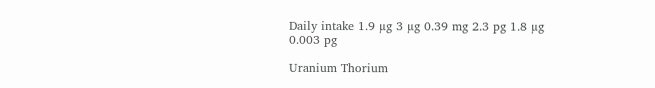Daily intake 1.9 µg 3 µg 0.39 mg 2.3 pg 1.8 µg
0.003 pg

Uranium Thorium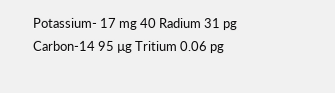Potassium- 17 mg 40 Radium 31 pg Carbon-14 95 µg Tritium 0.06 pg